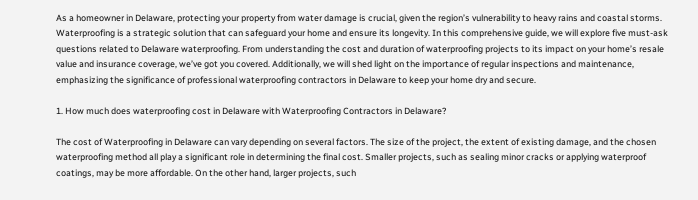As a homeowner in Delaware, protecting your property from water damage is crucial, given the region’s vulnerability to heavy rains and coastal storms. Waterproofing is a strategic solution that can safeguard your home and ensure its longevity. In this comprehensive guide, we will explore five must-ask questions related to Delaware waterproofing. From understanding the cost and duration of waterproofing projects to its impact on your home’s resale value and insurance coverage, we’ve got you covered. Additionally, we will shed light on the importance of regular inspections and maintenance, emphasizing the significance of professional waterproofing contractors in Delaware to keep your home dry and secure.

1. How much does waterproofing cost in Delaware with Waterproofing Contractors in Delaware?

The cost of Waterproofing in Delaware can vary depending on several factors. The size of the project, the extent of existing damage, and the chosen waterproofing method all play a significant role in determining the final cost. Smaller projects, such as sealing minor cracks or applying waterproof coatings, may be more affordable. On the other hand, larger projects, such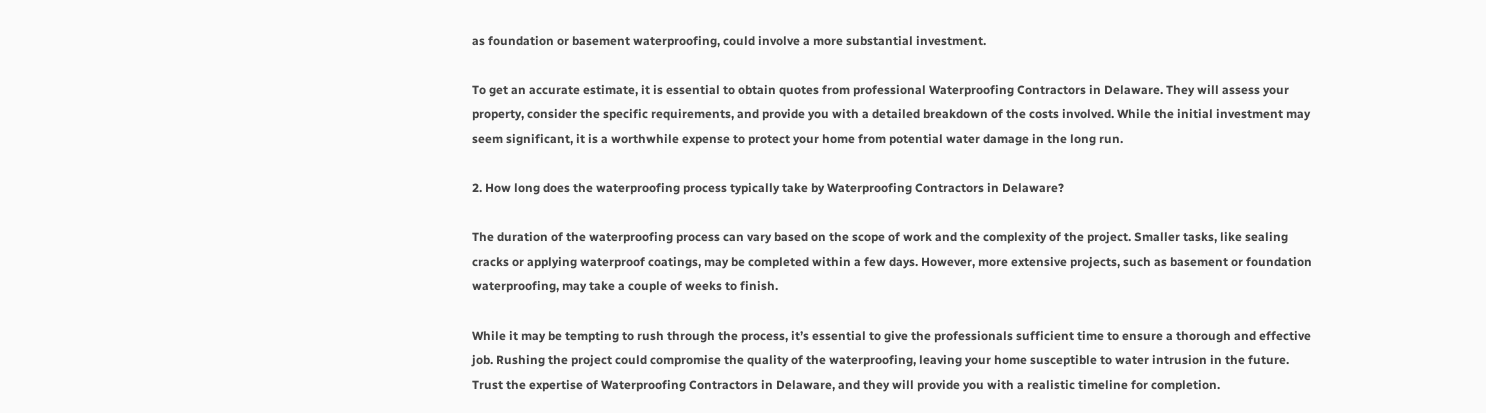as foundation or basement waterproofing, could involve a more substantial investment.

To get an accurate estimate, it is essential to obtain quotes from professional Waterproofing Contractors in Delaware. They will assess your property, consider the specific requirements, and provide you with a detailed breakdown of the costs involved. While the initial investment may seem significant, it is a worthwhile expense to protect your home from potential water damage in the long run.

2. How long does the waterproofing process typically take by Waterproofing Contractors in Delaware?

The duration of the waterproofing process can vary based on the scope of work and the complexity of the project. Smaller tasks, like sealing cracks or applying waterproof coatings, may be completed within a few days. However, more extensive projects, such as basement or foundation waterproofing, may take a couple of weeks to finish.

While it may be tempting to rush through the process, it’s essential to give the professionals sufficient time to ensure a thorough and effective job. Rushing the project could compromise the quality of the waterproofing, leaving your home susceptible to water intrusion in the future. Trust the expertise of Waterproofing Contractors in Delaware, and they will provide you with a realistic timeline for completion.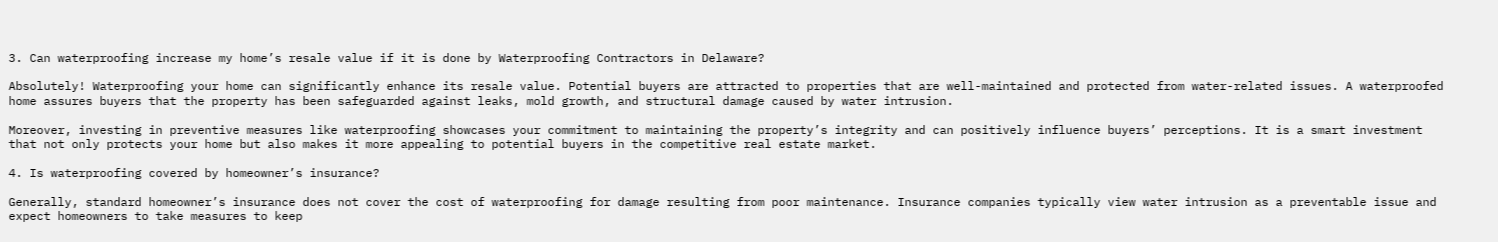3. Can waterproofing increase my home’s resale value if it is done by Waterproofing Contractors in Delaware?

Absolutely! Waterproofing your home can significantly enhance its resale value. Potential buyers are attracted to properties that are well-maintained and protected from water-related issues. A waterproofed home assures buyers that the property has been safeguarded against leaks, mold growth, and structural damage caused by water intrusion.

Moreover, investing in preventive measures like waterproofing showcases your commitment to maintaining the property’s integrity and can positively influence buyers’ perceptions. It is a smart investment that not only protects your home but also makes it more appealing to potential buyers in the competitive real estate market.

4. Is waterproofing covered by homeowner’s insurance?

Generally, standard homeowner’s insurance does not cover the cost of waterproofing for damage resulting from poor maintenance. Insurance companies typically view water intrusion as a preventable issue and expect homeowners to take measures to keep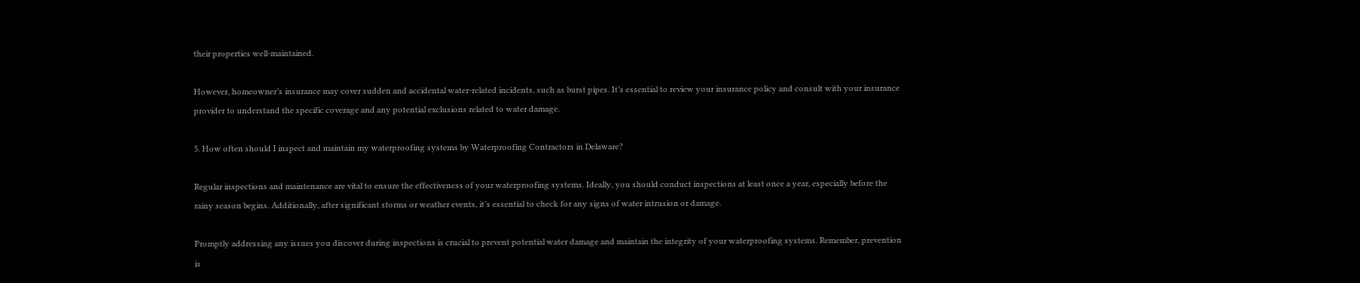their properties well-maintained.

However, homeowner’s insurance may cover sudden and accidental water-related incidents, such as burst pipes. It’s essential to review your insurance policy and consult with your insurance provider to understand the specific coverage and any potential exclusions related to water damage.

5. How often should I inspect and maintain my waterproofing systems by Waterproofing Contractors in Delaware?

Regular inspections and maintenance are vital to ensure the effectiveness of your waterproofing systems. Ideally, you should conduct inspections at least once a year, especially before the rainy season begins. Additionally, after significant storms or weather events, it’s essential to check for any signs of water intrusion or damage.

Promptly addressing any issues you discover during inspections is crucial to prevent potential water damage and maintain the integrity of your waterproofing systems. Remember, prevention is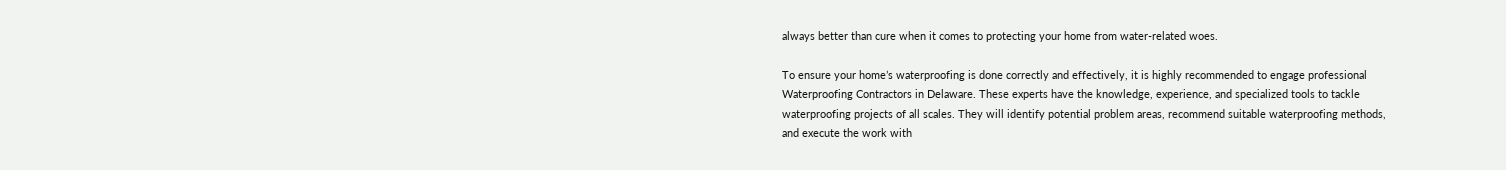always better than cure when it comes to protecting your home from water-related woes.

To ensure your home’s waterproofing is done correctly and effectively, it is highly recommended to engage professional Waterproofing Contractors in Delaware. These experts have the knowledge, experience, and specialized tools to tackle waterproofing projects of all scales. They will identify potential problem areas, recommend suitable waterproofing methods, and execute the work with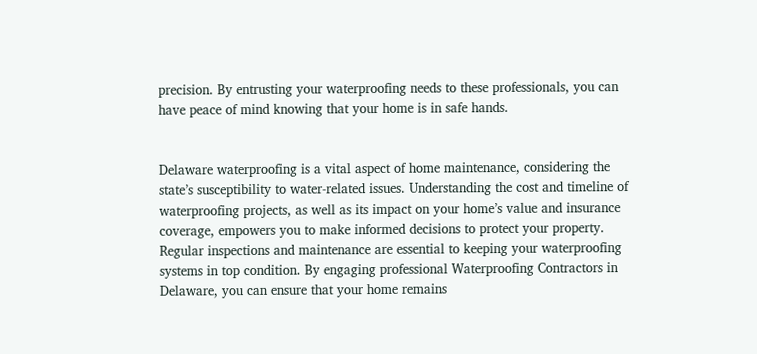precision. By entrusting your waterproofing needs to these professionals, you can have peace of mind knowing that your home is in safe hands.


Delaware waterproofing is a vital aspect of home maintenance, considering the state’s susceptibility to water-related issues. Understanding the cost and timeline of waterproofing projects, as well as its impact on your home’s value and insurance coverage, empowers you to make informed decisions to protect your property. Regular inspections and maintenance are essential to keeping your waterproofing systems in top condition. By engaging professional Waterproofing Contractors in Delaware, you can ensure that your home remains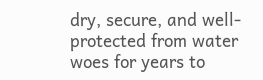dry, secure, and well-protected from water woes for years to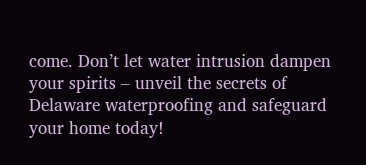come. Don’t let water intrusion dampen your spirits – unveil the secrets of Delaware waterproofing and safeguard your home today!